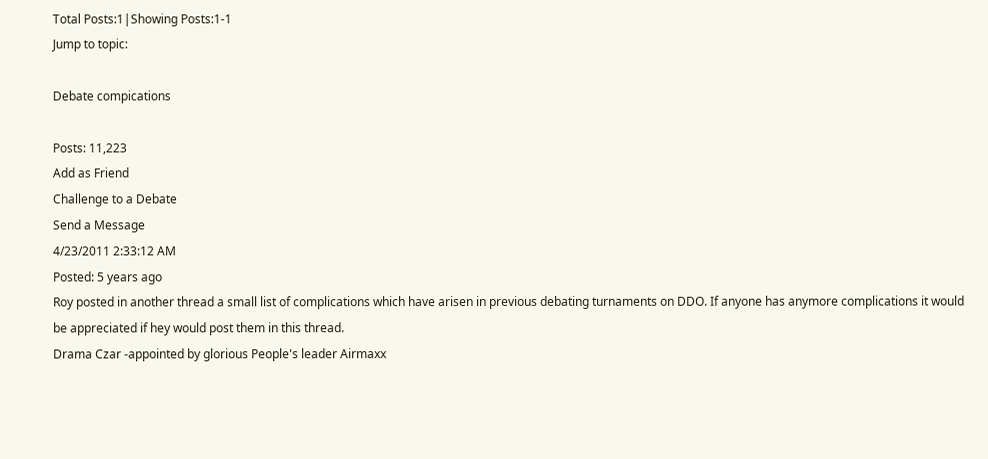Total Posts:1|Showing Posts:1-1
Jump to topic:

Debate compications

Posts: 11,223
Add as Friend
Challenge to a Debate
Send a Message
4/23/2011 2:33:12 AM
Posted: 5 years ago
Roy posted in another thread a small list of complications which have arisen in previous debating turnaments on DDO. If anyone has anymore complications it would be appreciated if hey would post them in this thread.
Drama Czar -appointed by glorious People's leader Airmaxx